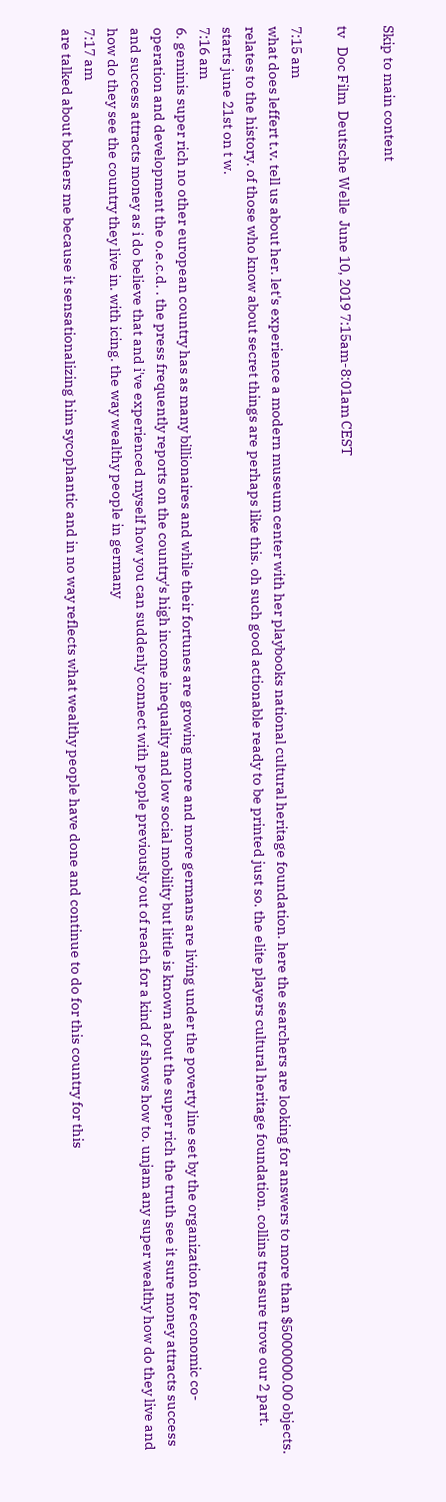Skip to main content

tv   Doc Film  Deutsche Welle  June 10, 2019 7:15am-8:01am CEST

7:15 am
what does leffert t.v. tell us about her. let's experience a modern museum center with her playbooks national cultural heritage foundation. here the searchers are looking for answers to more than $5000000.00 objects. relates to the history. of those who know about secret things are perhaps like this. oh such good actionable ready to be printed just so. the elite players cultural heritage foundation. collins treasure trove our 2 part. starts june 21st on t w.
7:16 am
6. geminis super rich no other european country has as many billionaires and while their fortunes are growing more and more germans are living under the poverty line set by the organization for economic co-operation and development the o.e.c.d. . the press frequently reports on the country's high income inequality and low social mobility but little is known about the super rich the truth see it sure money attracts success and success attracts money as i do believe that and i've experienced myself how you can suddenly connect with people previously out of reach for a kind of shows how to. unjam any super wealthy how do they live and how do they see the country they live in. with icing. the way wealthy people in germany
7:17 am
are talked about bothers me because it sensationalizing him sycophantic and in no way reflects what wealthy people have done and continue to do for this country for this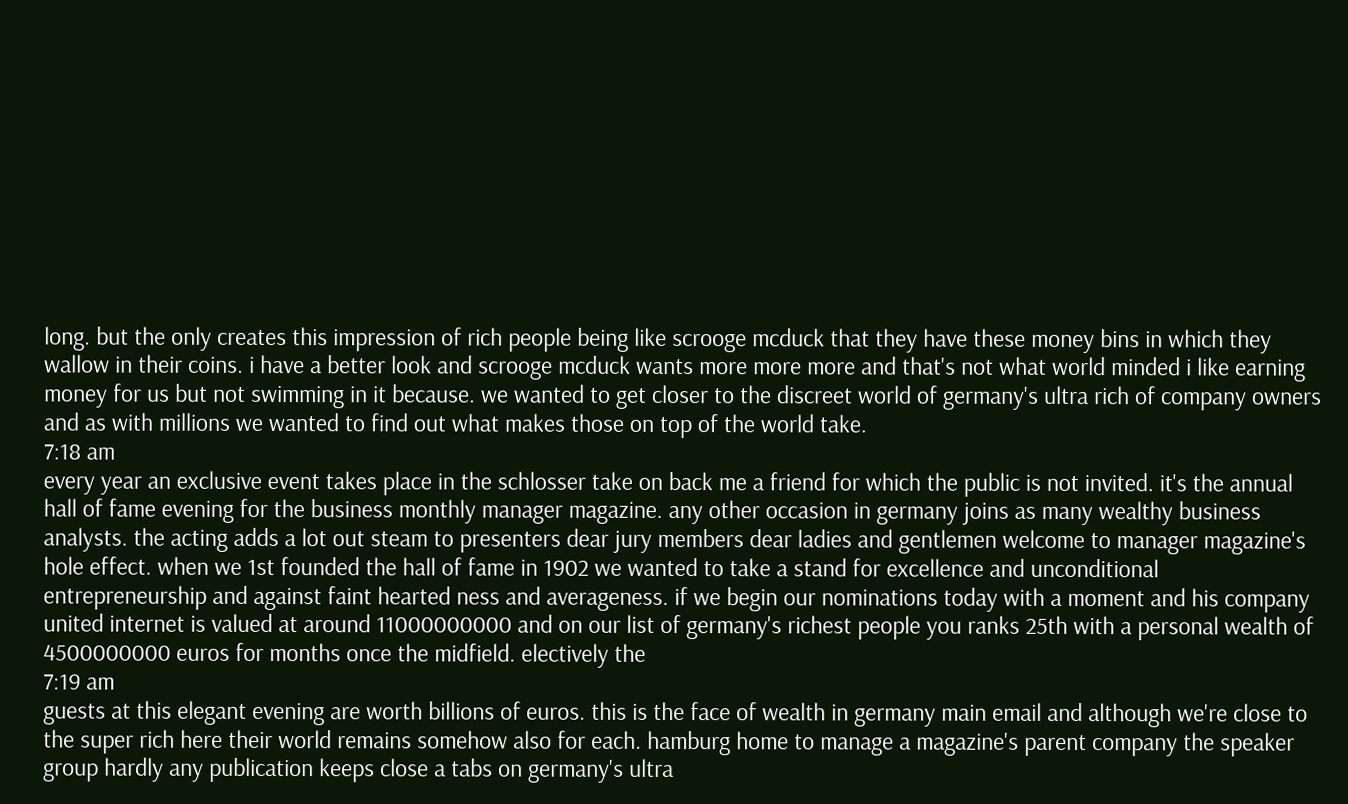long. but the only creates this impression of rich people being like scrooge mcduck that they have these money bins in which they wallow in their coins. i have a better look and scrooge mcduck wants more more more and that's not what world minded i like earning money for us but not swimming in it because. we wanted to get closer to the discreet world of germany's ultra rich of company owners and as with millions we wanted to find out what makes those on top of the world take.
7:18 am
every year an exclusive event takes place in the schlosser take on back me a friend for which the public is not invited. it's the annual hall of fame evening for the business monthly manager magazine. any other occasion in germany joins as many wealthy business analysts. the acting adds a lot out steam to presenters dear jury members dear ladies and gentlemen welcome to manager magazine's hole effect. when we 1st founded the hall of fame in 1902 we wanted to take a stand for excellence and unconditional entrepreneurship and against faint hearted ness and averageness. if we begin our nominations today with a moment and his company united internet is valued at around 11000000000 and on our list of germany's richest people you ranks 25th with a personal wealth of 4500000000 euros for months once the midfield. electively the
7:19 am
guests at this elegant evening are worth billions of euros. this is the face of wealth in germany main email and although we're close to the super rich here their world remains somehow also for each. hamburg home to manage a magazine's parent company the speaker group hardly any publication keeps close a tabs on germany's ultra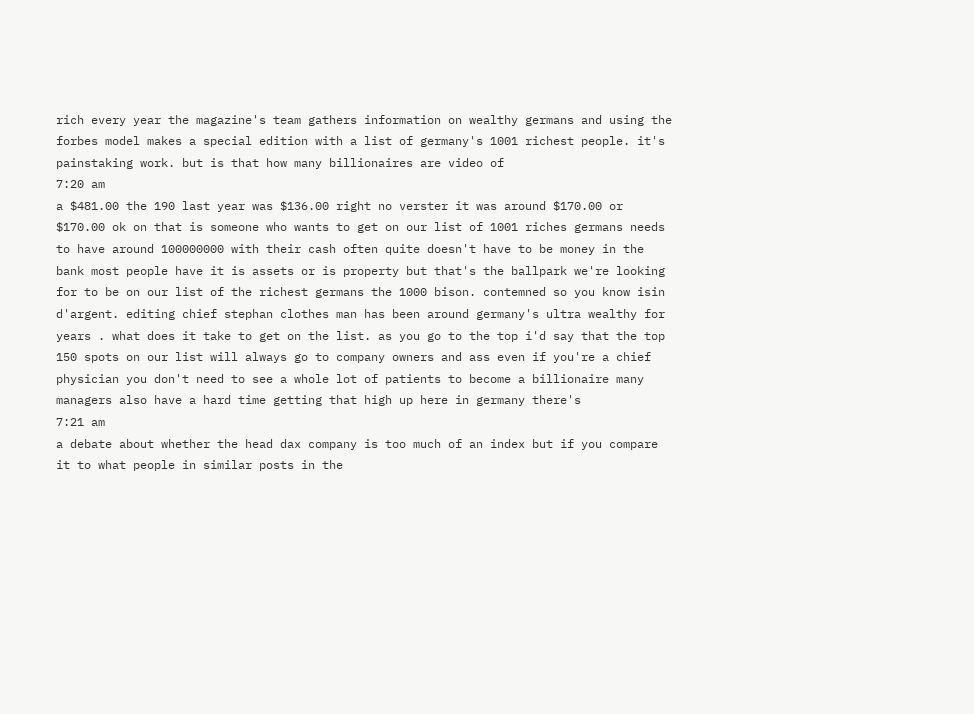rich every year the magazine's team gathers information on wealthy germans and using the forbes model makes a special edition with a list of germany's 1001 richest people. it's painstaking work. but is that how many billionaires are video of
7:20 am
a $481.00 the 190 last year was $136.00 right no verster it was around $170.00 or $170.00 ok on that is someone who wants to get on our list of 1001 riches germans needs to have around 100000000 with their cash often quite doesn't have to be money in the bank most people have it is assets or is property but that's the ballpark we're looking for to be on our list of the richest germans the 1000 bison. contemned so you know isin d'argent. editing chief stephan clothes man has been around germany's ultra wealthy for years . what does it take to get on the list. as you go to the top i'd say that the top 150 spots on our list will always go to company owners and ass even if you're a chief physician you don't need to see a whole lot of patients to become a billionaire many managers also have a hard time getting that high up here in germany there's
7:21 am
a debate about whether the head dax company is too much of an index but if you compare it to what people in similar posts in the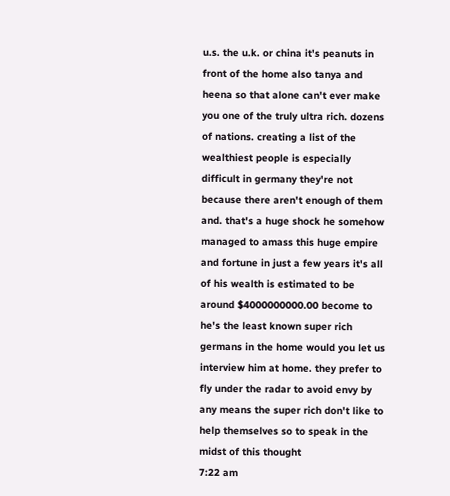u.s. the u.k. or china it's peanuts in front of the home also tanya and heena so that alone can't ever make you one of the truly ultra rich. dozens of nations. creating a list of the wealthiest people is especially difficult in germany they're not because there aren't enough of them and. that's a huge shock he somehow managed to amass this huge empire and fortune in just a few years it's all of his wealth is estimated to be around $4000000000.00 become to he's the least known super rich germans in the home would you let us interview him at home. they prefer to fly under the radar to avoid envy by any means the super rich don't like to help themselves so to speak in the midst of this thought
7:22 am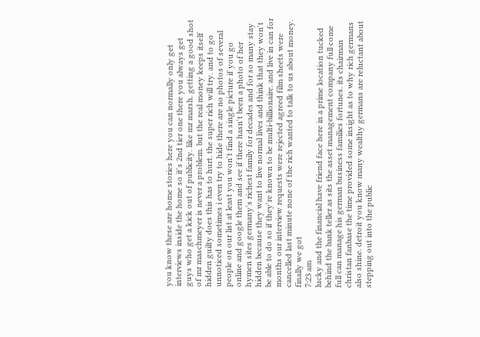you know these are home stories here you can normally only get interviews inside the home so it's 2nd tier one there you always get guys who get a kick out of publicity. like mr marsh. getting a good shot of mr maschmeyer is never a problem. but the real money keeps itself hidden guilty does this has to hurt. the super rich will try. and to go unnoticed sometimes i even try to hide there are no photos of several people on our list at least you won't find a single picture if you go online and google them and see if there hasn't been a photo of her hymen sites germany's richest family for decades and for so many stay hidden because they want to live normal lives and think that they won't be able to do so if they're known to be multi-billionaire. and live in can for months our interview requests were rejected agreed film sheets were cancelled last minute none of the rich wanted to talk to us about money. finally we got
7:23 am
lucky and the financial have friend face here in a prime location tucked behind the bank teller as sits the asset management company full come full can manage his german business families fortunes. its chairman christan fanbase the time provided some insight as to why rich germans also shine. detroit you know many wealthy germans are reluctant about stepping out into the public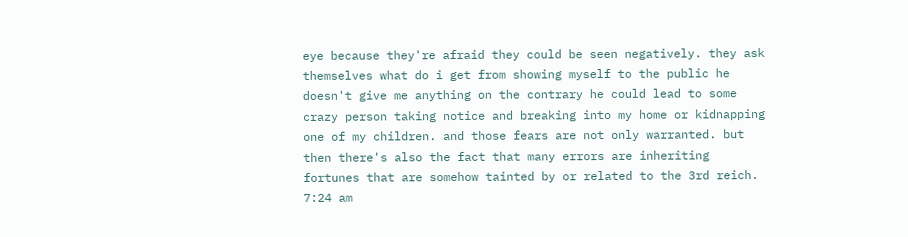eye because they're afraid they could be seen negatively. they ask themselves what do i get from showing myself to the public he doesn't give me anything on the contrary he could lead to some crazy person taking notice and breaking into my home or kidnapping one of my children. and those fears are not only warranted. but then there's also the fact that many errors are inheriting fortunes that are somehow tainted by or related to the 3rd reich.
7:24 am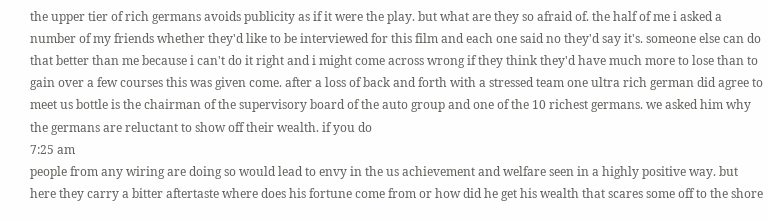the upper tier of rich germans avoids publicity as if it were the play. but what are they so afraid of. the half of me i asked a number of my friends whether they'd like to be interviewed for this film and each one said no they'd say it's. someone else can do that better than me because i can't do it right and i might come across wrong if they think they'd have much more to lose than to gain over a few courses this was given come. after a loss of back and forth with a stressed team one ultra rich german did agree to meet us bottle is the chairman of the supervisory board of the auto group and one of the 10 richest germans. we asked him why the germans are reluctant to show off their wealth. if you do
7:25 am
people from any wiring are doing so would lead to envy in the us achievement and welfare seen in a highly positive way. but here they carry a bitter aftertaste where does his fortune come from or how did he get his wealth that scares some off to the shore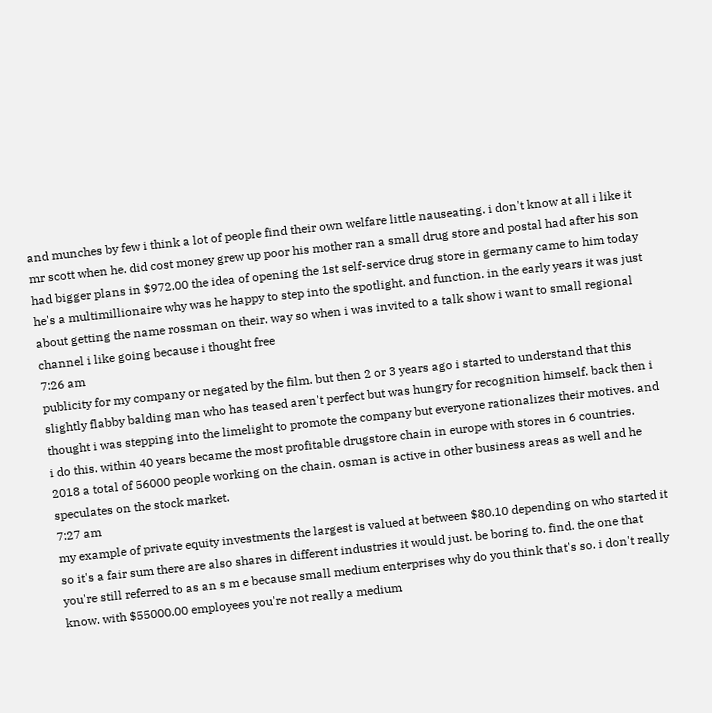and munches by few i think a lot of people find their own welfare little nauseating. i don't know at all i like it mr scott when he. did cost money grew up poor his mother ran a small drug store and postal had after his son had bigger plans in $972.00 the idea of opening the 1st self-service drug store in germany came to him today he's a multimillionaire why was he happy to step into the spotlight. and function. in the early years it was just about getting the name rossman on their. way so when i was invited to a talk show i want to small regional channel i like going because i thought free
7:26 am
publicity for my company or negated by the film. but then 2 or 3 years ago i started to understand that this slightly flabby balding man who has teased aren't perfect but was hungry for recognition himself. back then i thought i was stepping into the limelight to promote the company but everyone rationalizes their motives. and i do this. within 40 years became the most profitable drugstore chain in europe with stores in 6 countries. 2018 a total of 56000 people working on the chain. osman is active in other business areas as well and he speculates on the stock market.
7:27 am
my example of private equity investments the largest is valued at between $80.10 depending on who started it so it's a fair sum there are also shares in different industries it would just. be boring to. find. the one that you're still referred to as an s m e because small medium enterprises why do you think that's so. i don't really know. with $55000.00 employees you're not really a medium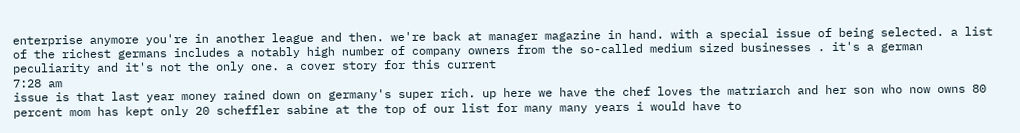enterprise anymore you're in another league and then. we're back at manager magazine in hand. with a special issue of being selected. a list of the richest germans includes a notably high number of company owners from the so-called medium sized businesses . it's a german peculiarity and it's not the only one. a cover story for this current
7:28 am
issue is that last year money rained down on germany's super rich. up here we have the chef loves the matriarch and her son who now owns 80 percent mom has kept only 20 scheffler sabine at the top of our list for many many years i would have to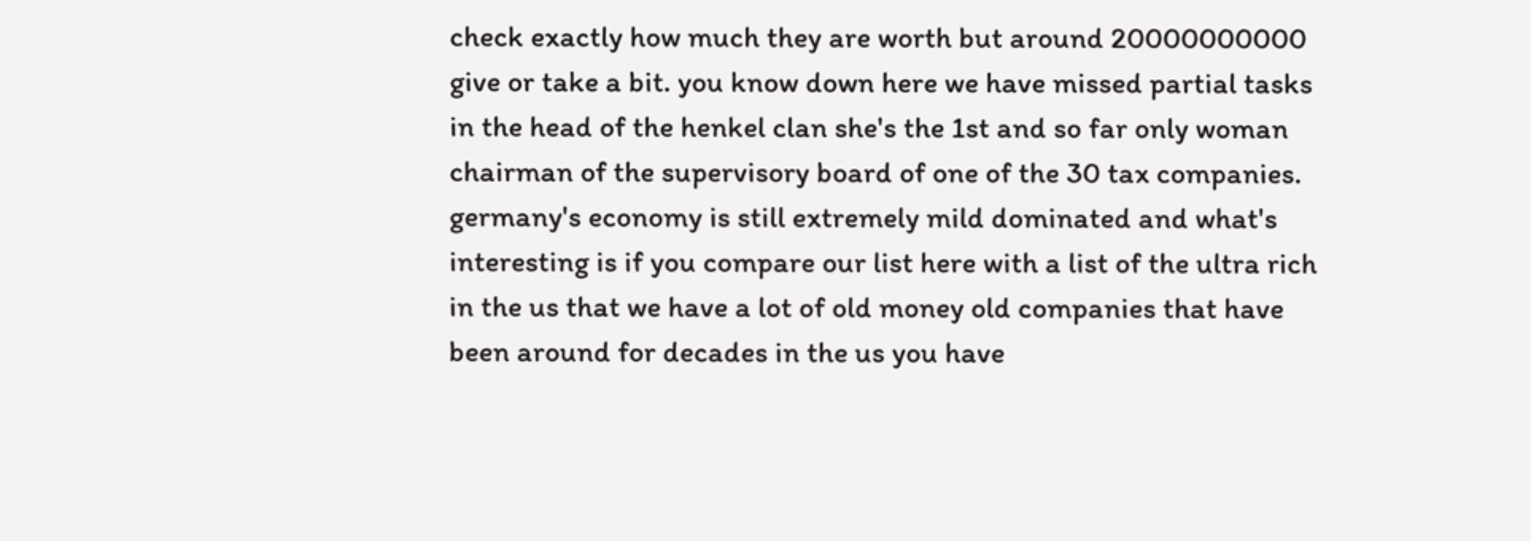check exactly how much they are worth but around 20000000000 give or take a bit. you know down here we have missed partial tasks in the head of the henkel clan she's the 1st and so far only woman chairman of the supervisory board of one of the 30 tax companies. germany's economy is still extremely mild dominated and what's interesting is if you compare our list here with a list of the ultra rich in the us that we have a lot of old money old companies that have been around for decades in the us you have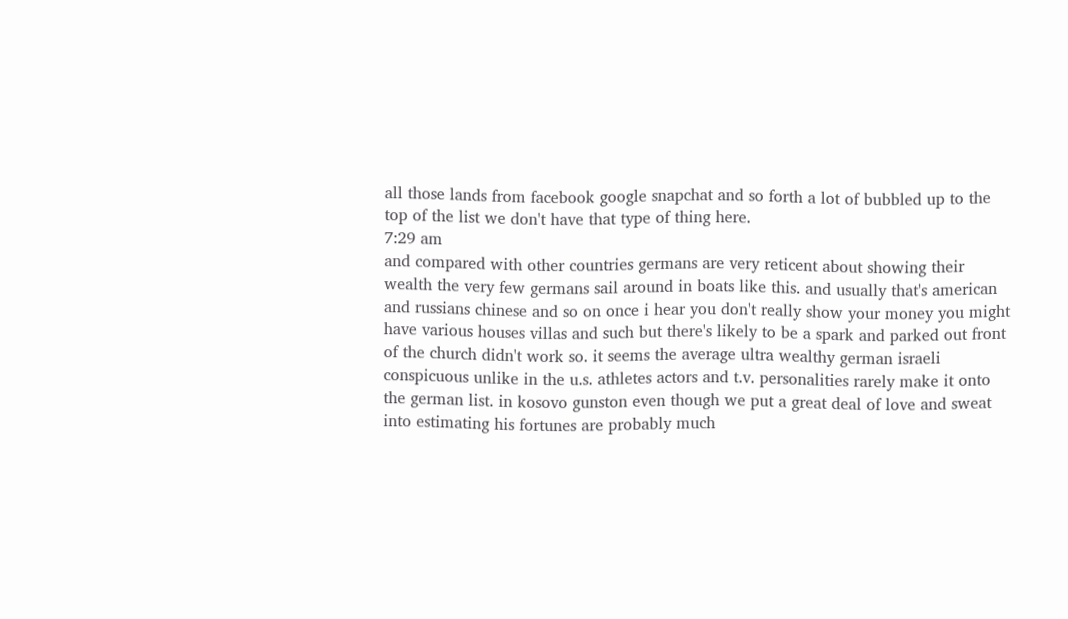all those lands from facebook google snapchat and so forth a lot of bubbled up to the top of the list we don't have that type of thing here.
7:29 am
and compared with other countries germans are very reticent about showing their wealth the very few germans sail around in boats like this. and usually that's american and russians chinese and so on once i hear you don't really show your money you might have various houses villas and such but there's likely to be a spark and parked out front of the church didn't work so. it seems the average ultra wealthy german israeli conspicuous unlike in the u.s. athletes actors and t.v. personalities rarely make it onto the german list. in kosovo gunston even though we put a great deal of love and sweat into estimating his fortunes are probably much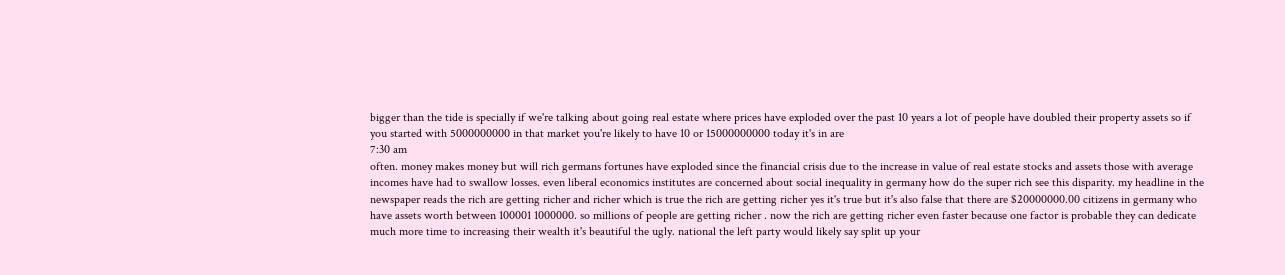bigger than the tide is specially if we're talking about going real estate where prices have exploded over the past 10 years a lot of people have doubled their property assets so if you started with 5000000000 in that market you're likely to have 10 or 15000000000 today it's in are
7:30 am
often. money makes money but will rich germans fortunes have exploded since the financial crisis due to the increase in value of real estate stocks and assets those with average incomes have had to swallow losses. even liberal economics institutes are concerned about social inequality in germany how do the super rich see this disparity. my headline in the newspaper reads the rich are getting richer and richer which is true the rich are getting richer yes it's true but it's also false that there are $20000000.00 citizens in germany who have assets worth between 100001 1000000. so millions of people are getting richer . now the rich are getting richer even faster because one factor is probable they can dedicate much more time to increasing their wealth it's beautiful the ugly. national the left party would likely say split up your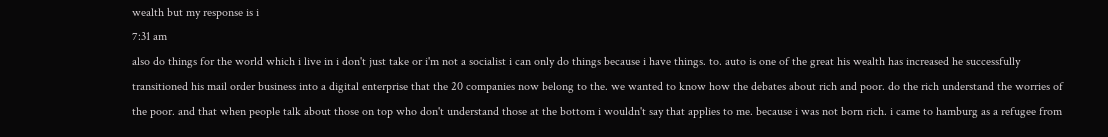wealth but my response is i
7:31 am
also do things for the world which i live in i don't just take or i'm not a socialist i can only do things because i have things. to. auto is one of the great his wealth has increased he successfully transitioned his mail order business into a digital enterprise that the 20 companies now belong to the. we wanted to know how the debates about rich and poor. do the rich understand the worries of the poor. and that when people talk about those on top who don't understand those at the bottom i wouldn't say that applies to me. because i was not born rich. i came to hamburg as a refugee from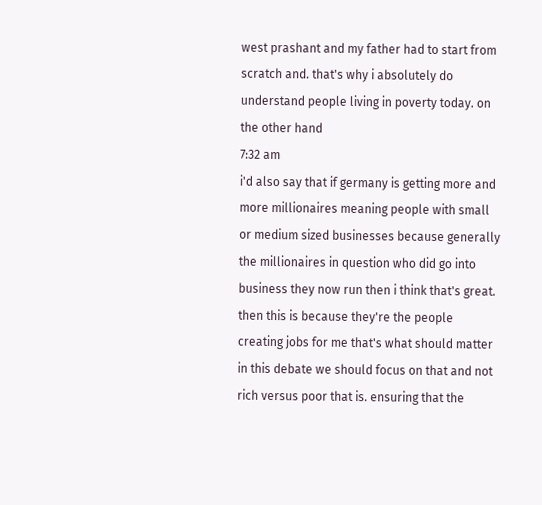west prashant and my father had to start from scratch and. that's why i absolutely do understand people living in poverty today. on the other hand
7:32 am
i'd also say that if germany is getting more and more millionaires meaning people with small or medium sized businesses because generally the millionaires in question who did go into business they now run then i think that's great. then this is because they're the people creating jobs for me that's what should matter in this debate we should focus on that and not rich versus poor that is. ensuring that the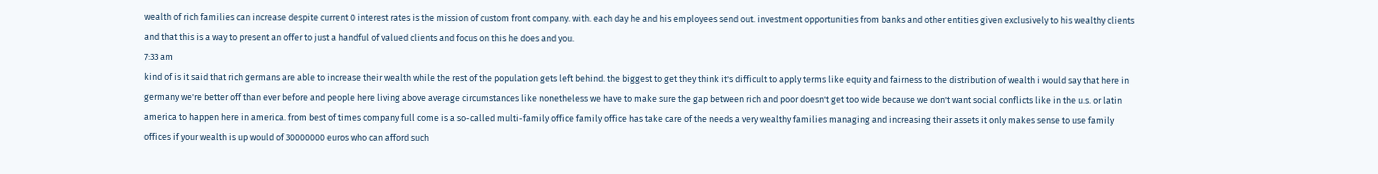wealth of rich families can increase despite current 0 interest rates is the mission of custom front company. with. each day he and his employees send out. investment opportunities from banks and other entities given exclusively to his wealthy clients and that this is a way to present an offer to just a handful of valued clients and focus on this he does and you.
7:33 am
kind of is it said that rich germans are able to increase their wealth while the rest of the population gets left behind. the biggest to get they think it's difficult to apply terms like equity and fairness to the distribution of wealth i would say that here in germany we're better off than ever before and people here living above average circumstances like nonetheless we have to make sure the gap between rich and poor doesn't get too wide because we don't want social conflicts like in the u.s. or latin america to happen here in america. from best of times company full come is a so-called multi-family office family office has take care of the needs a very wealthy families managing and increasing their assets it only makes sense to use family offices if your wealth is up would of 30000000 euros who can afford such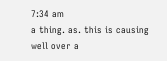7:34 am
a thing. as. this is causing well over a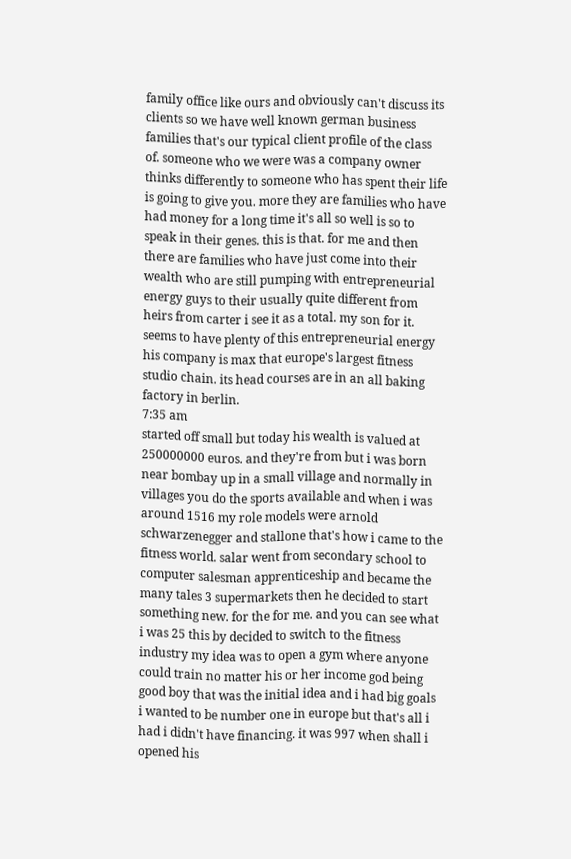family office like ours and obviously can't discuss its clients so we have well known german business families that's our typical client profile of the class of. someone who we were was a company owner thinks differently to someone who has spent their life is going to give you. more they are families who have had money for a long time it's all so well is so to speak in their genes. this is that. for me and then there are families who have just come into their wealth who are still pumping with entrepreneurial energy guys to their usually quite different from heirs from carter i see it as a total. my son for it. seems to have plenty of this entrepreneurial energy his company is max that europe's largest fitness studio chain. its head courses are in an all baking factory in berlin.
7:35 am
started off small but today his wealth is valued at 250000000 euros. and they're from but i was born near bombay up in a small village and normally in villages you do the sports available and when i was around 1516 my role models were arnold schwarzenegger and stallone that's how i came to the fitness world. salar went from secondary school to computer salesman apprenticeship and became the many tales 3 supermarkets then he decided to start something new. for the for me. and you can see what i was 25 this by decided to switch to the fitness industry my idea was to open a gym where anyone could train no matter his or her income god being good boy that was the initial idea and i had big goals i wanted to be number one in europe but that's all i had i didn't have financing. it was 997 when shall i opened his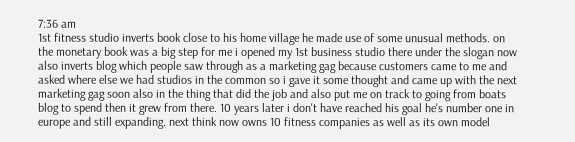7:36 am
1st fitness studio inverts book close to his home village he made use of some unusual methods. on the monetary book was a big step for me i opened my 1st business studio there under the slogan now also inverts blog which people saw through as a marketing gag because customers came to me and asked where else we had studios in the common so i gave it some thought and came up with the next marketing gag soon also in the thing that did the job and also put me on track to going from boats blog to spend then it grew from there. 10 years later i don't have reached his goal he's number one in europe and still expanding. next think now owns 10 fitness companies as well as its own model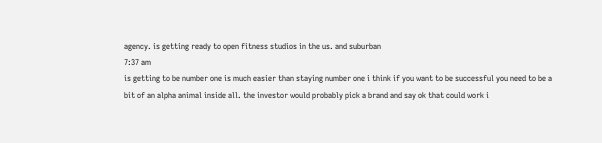agency. is getting ready to open fitness studios in the us. and suburban
7:37 am
is getting to be number one is much easier than staying number one i think if you want to be successful you need to be a bit of an alpha animal inside all. the investor would probably pick a brand and say ok that could work i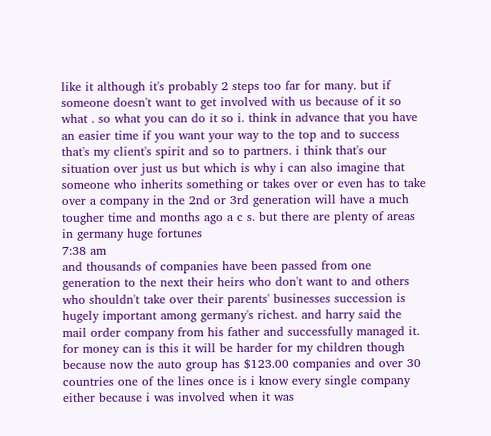like it although it's probably 2 steps too far for many. but if someone doesn't want to get involved with us because of it so what . so what you can do it so i. think in advance that you have an easier time if you want your way to the top and to success that's my client's spirit and so to partners. i think that's our situation over just us but which is why i can also imagine that someone who inherits something or takes over or even has to take over a company in the 2nd or 3rd generation will have a much tougher time and months ago a c s. but there are plenty of areas in germany huge fortunes
7:38 am
and thousands of companies have been passed from one generation to the next their heirs who don't want to and others who shouldn't take over their parents' businesses succession is hugely important among germany's richest. and harry said the mail order company from his father and successfully managed it. for money can is this it will be harder for my children though because now the auto group has $123.00 companies and over 30 countries one of the lines once is i know every single company either because i was involved when it was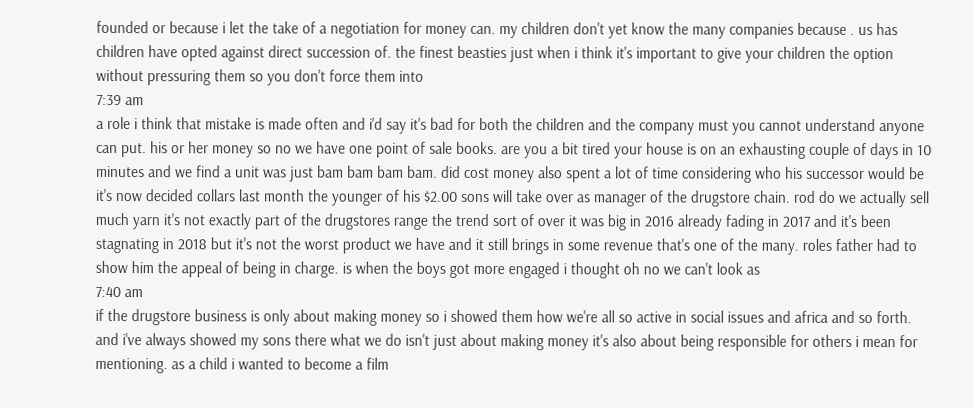founded or because i let the take of a negotiation for money can. my children don't yet know the many companies because . us has children have opted against direct succession of. the finest beasties just when i think it's important to give your children the option without pressuring them so you don't force them into
7:39 am
a role i think that mistake is made often and i'd say it's bad for both the children and the company must you cannot understand anyone can put. his or her money so no we have one point of sale books. are you a bit tired your house is on an exhausting couple of days in 10 minutes and we find a unit was just bam bam bam bam. did cost money also spent a lot of time considering who his successor would be it's now decided collars last month the younger of his $2.00 sons will take over as manager of the drugstore chain. rod do we actually sell much yarn it's not exactly part of the drugstores range the trend sort of over it was big in 2016 already fading in 2017 and it's been stagnating in 2018 but it's not the worst product we have and it still brings in some revenue that's one of the many. roles father had to show him the appeal of being in charge. is when the boys got more engaged i thought oh no we can't look as
7:40 am
if the drugstore business is only about making money so i showed them how we're all so active in social issues and africa and so forth. and i've always showed my sons there what we do isn't just about making money it's also about being responsible for others i mean for mentioning. as a child i wanted to become a film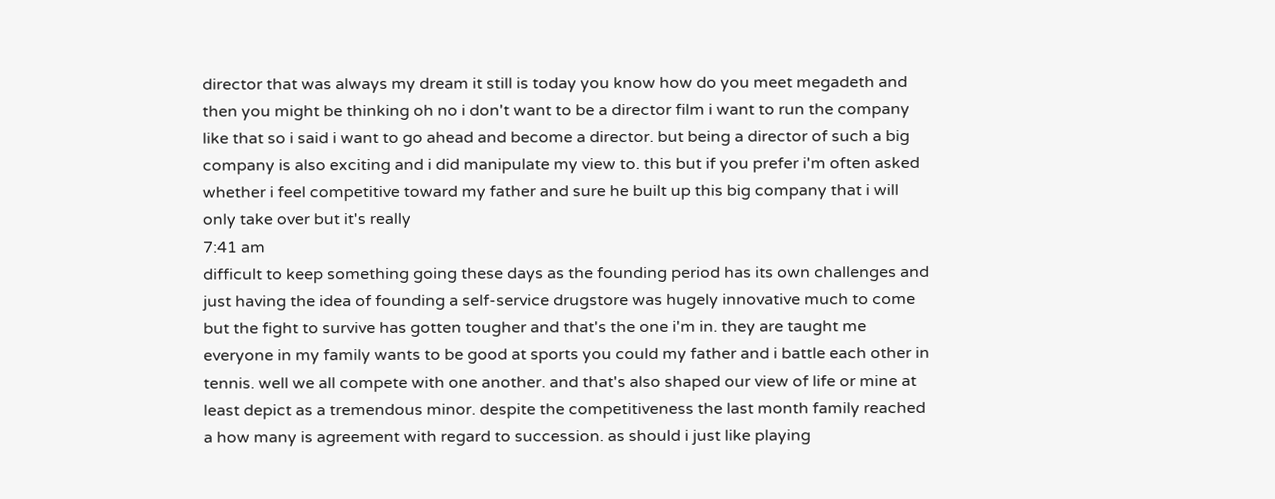director that was always my dream it still is today you know how do you meet megadeth and then you might be thinking oh no i don't want to be a director film i want to run the company like that so i said i want to go ahead and become a director. but being a director of such a big company is also exciting and i did manipulate my view to. this but if you prefer i'm often asked whether i feel competitive toward my father and sure he built up this big company that i will only take over but it's really
7:41 am
difficult to keep something going these days as the founding period has its own challenges and just having the idea of founding a self-service drugstore was hugely innovative much to come but the fight to survive has gotten tougher and that's the one i'm in. they are taught me everyone in my family wants to be good at sports you could my father and i battle each other in tennis. well we all compete with one another. and that's also shaped our view of life or mine at least depict as a tremendous minor. despite the competitiveness the last month family reached a how many is agreement with regard to succession. as should i just like playing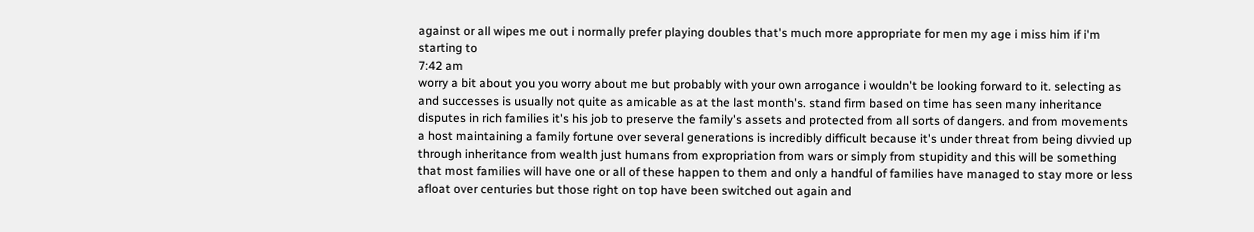against or all wipes me out i normally prefer playing doubles that's much more appropriate for men my age i miss him if i'm starting to
7:42 am
worry a bit about you you worry about me but probably with your own arrogance i wouldn't be looking forward to it. selecting as and successes is usually not quite as amicable as at the last month's. stand firm based on time has seen many inheritance disputes in rich families it's his job to preserve the family's assets and protected from all sorts of dangers. and from movements a host maintaining a family fortune over several generations is incredibly difficult because it's under threat from being divvied up through inheritance from wealth just humans from expropriation from wars or simply from stupidity and this will be something that most families will have one or all of these happen to them and only a handful of families have managed to stay more or less afloat over centuries but those right on top have been switched out again and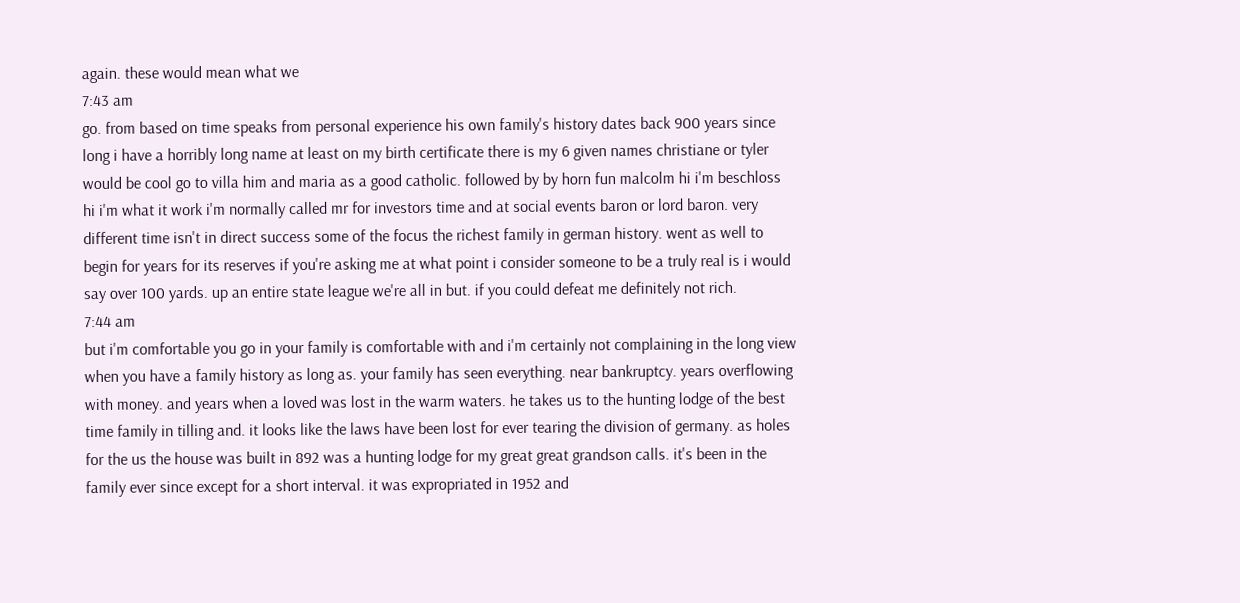again. these would mean what we
7:43 am
go. from based on time speaks from personal experience his own family's history dates back 900 years since long i have a horribly long name at least on my birth certificate there is my 6 given names christiane or tyler would be cool go to villa him and maria as a good catholic. followed by by horn fun malcolm hi i'm beschloss hi i'm what it work i'm normally called mr for investors time and at social events baron or lord baron. very different time isn't in direct success some of the focus the richest family in german history. went as well to begin for years for its reserves if you're asking me at what point i consider someone to be a truly real is i would say over 100 yards. up an entire state league we're all in but. if you could defeat me definitely not rich.
7:44 am
but i'm comfortable you go in your family is comfortable with and i'm certainly not complaining in the long view when you have a family history as long as. your family has seen everything. near bankruptcy. years overflowing with money. and years when a loved was lost in the warm waters. he takes us to the hunting lodge of the best time family in tilling and. it looks like the laws have been lost for ever tearing the division of germany. as holes for the us the house was built in 892 was a hunting lodge for my great great grandson calls. it's been in the family ever since except for a short interval. it was expropriated in 1952 and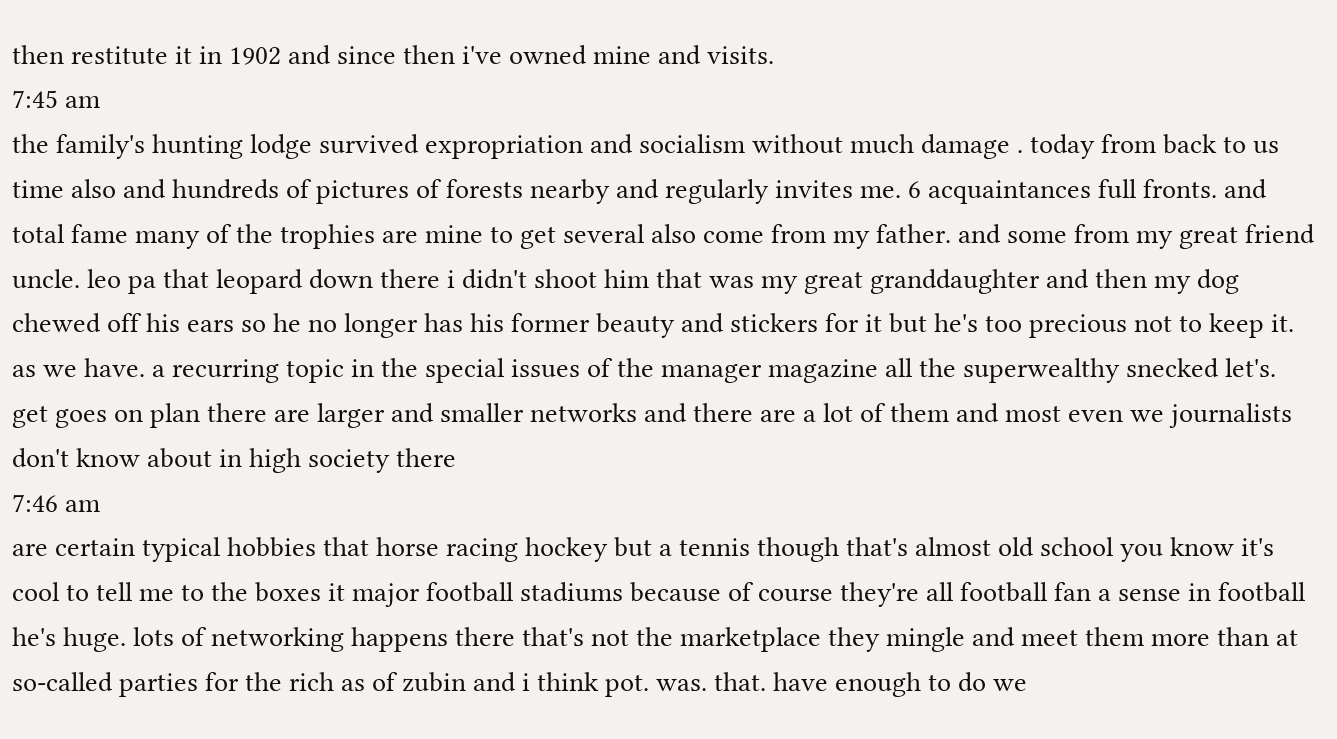then restitute it in 1902 and since then i've owned mine and visits.
7:45 am
the family's hunting lodge survived expropriation and socialism without much damage . today from back to us time also and hundreds of pictures of forests nearby and regularly invites me. 6 acquaintances full fronts. and total fame many of the trophies are mine to get several also come from my father. and some from my great friend uncle. leo pa that leopard down there i didn't shoot him that was my great granddaughter and then my dog chewed off his ears so he no longer has his former beauty and stickers for it but he's too precious not to keep it. as we have. a recurring topic in the special issues of the manager magazine all the superwealthy snecked let's. get goes on plan there are larger and smaller networks and there are a lot of them and most even we journalists don't know about in high society there
7:46 am
are certain typical hobbies that horse racing hockey but a tennis though that's almost old school you know it's cool to tell me to the boxes it major football stadiums because of course they're all football fan a sense in football he's huge. lots of networking happens there that's not the marketplace they mingle and meet them more than at so-called parties for the rich as of zubin and i think pot. was. that. have enough to do we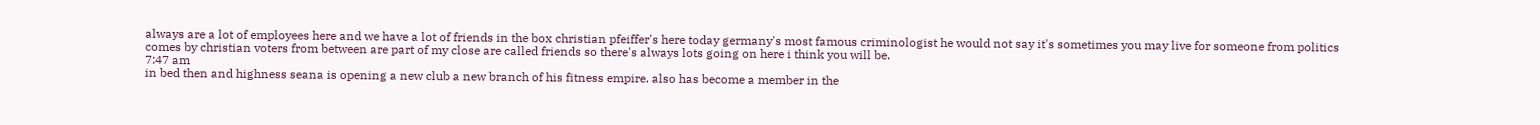always are a lot of employees here and we have a lot of friends in the box christian pfeiffer's here today germany's most famous criminologist he would not say it's sometimes you may live for someone from politics comes by christian voters from between are part of my close are called friends so there's always lots going on here i think you will be.
7:47 am
in bed then and highness seana is opening a new club a new branch of his fitness empire. also has become a member in the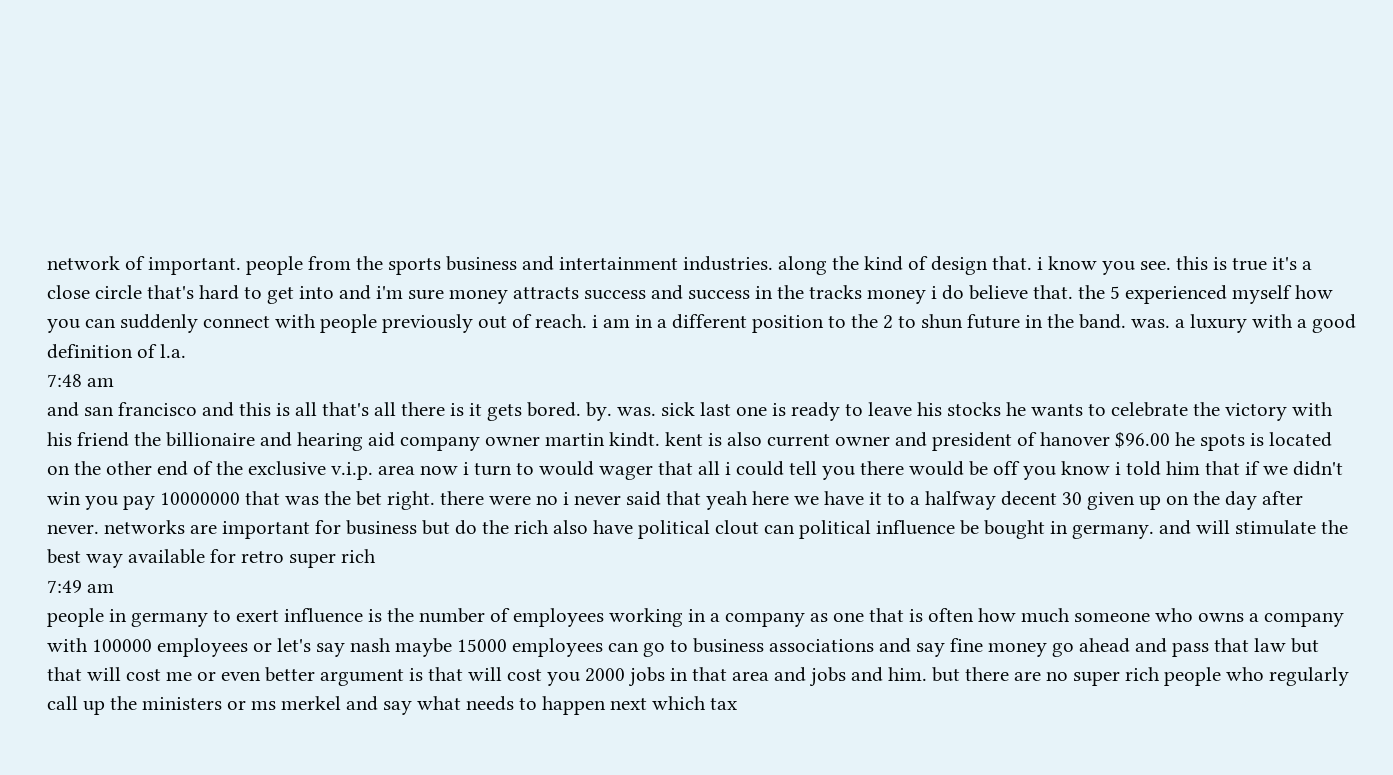network of important. people from the sports business and intertainment industries. along the kind of design that. i know you see. this is true it's a close circle that's hard to get into and i'm sure money attracts success and success in the tracks money i do believe that. the 5 experienced myself how you can suddenly connect with people previously out of reach. i am in a different position to the 2 to shun future in the band. was. a luxury with a good definition of l.a.
7:48 am
and san francisco and this is all that's all there is it gets bored. by. was. sick last one is ready to leave his stocks he wants to celebrate the victory with his friend the billionaire and hearing aid company owner martin kindt. kent is also current owner and president of hanover $96.00 he spots is located on the other end of the exclusive v.i.p. area now i turn to would wager that all i could tell you there would be off you know i told him that if we didn't win you pay 10000000 that was the bet right. there were no i never said that yeah here we have it to a halfway decent 30 given up on the day after never. networks are important for business but do the rich also have political clout can political influence be bought in germany. and will stimulate the best way available for retro super rich
7:49 am
people in germany to exert influence is the number of employees working in a company as one that is often how much someone who owns a company with 100000 employees or let's say nash maybe 15000 employees can go to business associations and say fine money go ahead and pass that law but that will cost me or even better argument is that will cost you 2000 jobs in that area and jobs and him. but there are no super rich people who regularly call up the ministers or ms merkel and say what needs to happen next which tax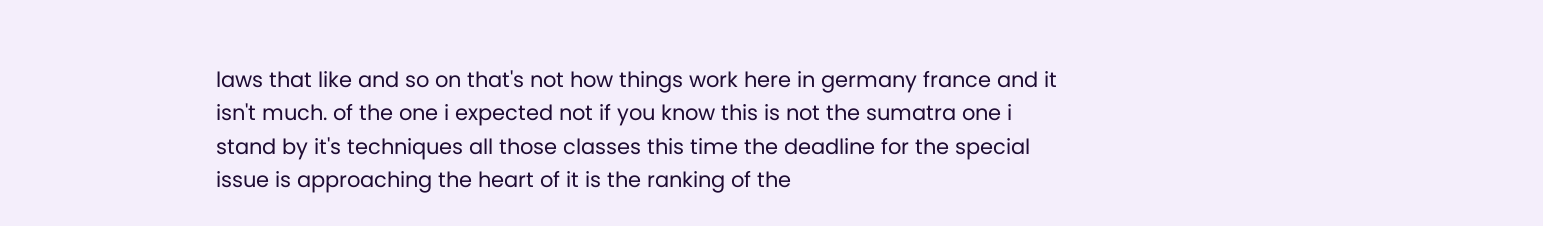laws that like and so on that's not how things work here in germany france and it isn't much. of the one i expected not if you know this is not the sumatra one i stand by it's techniques all those classes this time the deadline for the special issue is approaching the heart of it is the ranking of the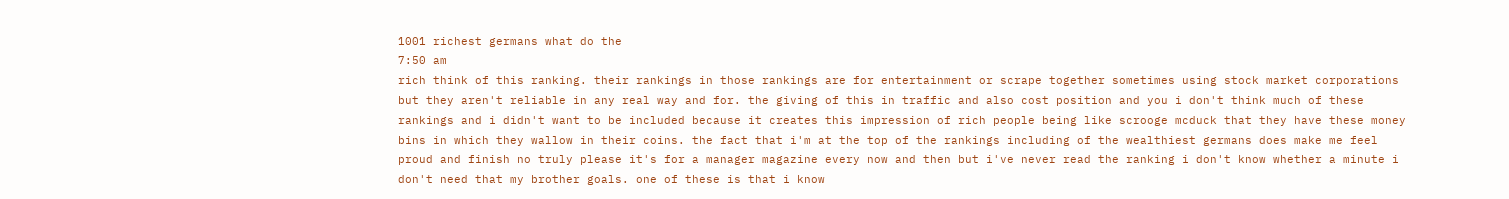1001 richest germans what do the
7:50 am
rich think of this ranking. their rankings in those rankings are for entertainment or scrape together sometimes using stock market corporations but they aren't reliable in any real way and for. the giving of this in traffic and also cost position and you i don't think much of these rankings and i didn't want to be included because it creates this impression of rich people being like scrooge mcduck that they have these money bins in which they wallow in their coins. the fact that i'm at the top of the rankings including of the wealthiest germans does make me feel proud and finish no truly please it's for a manager magazine every now and then but i've never read the ranking i don't know whether a minute i don't need that my brother goals. one of these is that i know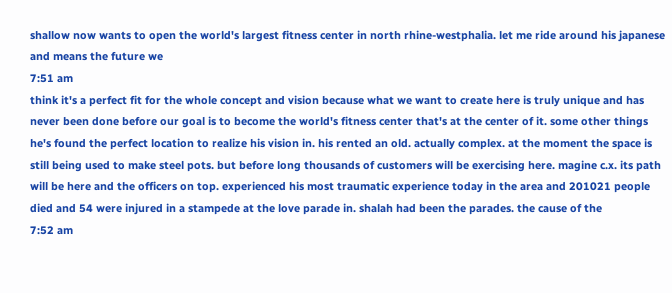shallow now wants to open the world's largest fitness center in north rhine-westphalia. let me ride around his japanese and means the future we
7:51 am
think it's a perfect fit for the whole concept and vision because what we want to create here is truly unique and has never been done before our goal is to become the world's fitness center that's at the center of it. some other things he's found the perfect location to realize his vision in. his rented an old. actually complex. at the moment the space is still being used to make steel pots. but before long thousands of customers will be exercising here. magine c.x. its path will be here and the officers on top. experienced his most traumatic experience today in the area and 201021 people died and 54 were injured in a stampede at the love parade in. shalah had been the parades. the cause of the
7:52 am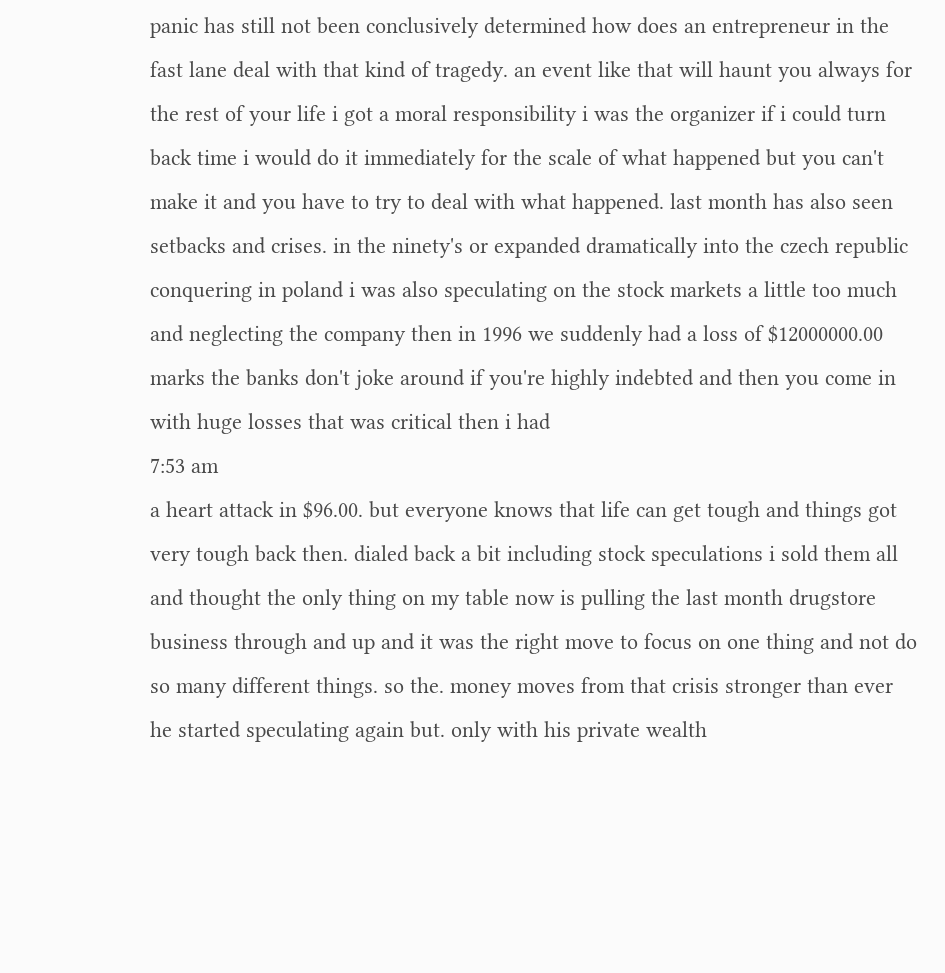panic has still not been conclusively determined how does an entrepreneur in the fast lane deal with that kind of tragedy. an event like that will haunt you always for the rest of your life i got a moral responsibility i was the organizer if i could turn back time i would do it immediately for the scale of what happened but you can't make it and you have to try to deal with what happened. last month has also seen setbacks and crises. in the ninety's or expanded dramatically into the czech republic conquering in poland i was also speculating on the stock markets a little too much and neglecting the company then in 1996 we suddenly had a loss of $12000000.00 marks the banks don't joke around if you're highly indebted and then you come in with huge losses that was critical then i had
7:53 am
a heart attack in $96.00. but everyone knows that life can get tough and things got very tough back then. dialed back a bit including stock speculations i sold them all and thought the only thing on my table now is pulling the last month drugstore business through and up and it was the right move to focus on one thing and not do so many different things. so the. money moves from that crisis stronger than ever he started speculating again but. only with his private wealth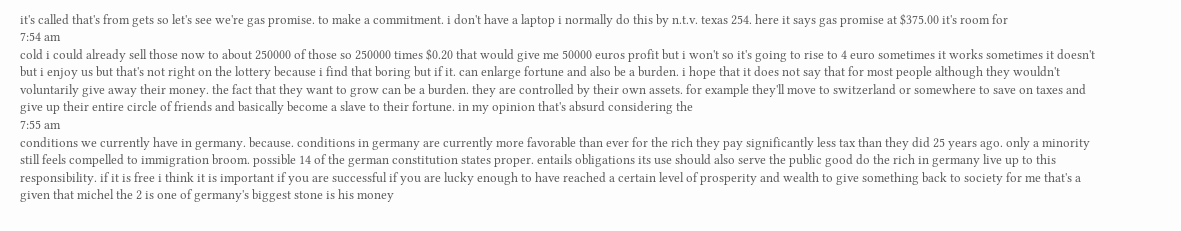it's called that's from gets so let's see we're gas promise. to make a commitment. i don't have a laptop i normally do this by n.t.v. texas 254. here it says gas promise at $375.00 it's room for
7:54 am
cold i could already sell those now to about 250000 of those so 250000 times $0.20 that would give me 50000 euros profit but i won't so it's going to rise to 4 euro sometimes it works sometimes it doesn't but i enjoy us but that's not right on the lottery because i find that boring but if it. can enlarge fortune and also be a burden. i hope that it does not say that for most people although they wouldn't voluntarily give away their money. the fact that they want to grow can be a burden. they are controlled by their own assets. for example they'll move to switzerland or somewhere to save on taxes and give up their entire circle of friends and basically become a slave to their fortune. in my opinion that's absurd considering the
7:55 am
conditions we currently have in germany. because. conditions in germany are currently more favorable than ever for the rich they pay significantly less tax than they did 25 years ago. only a minority still feels compelled to immigration broom. possible 14 of the german constitution states proper. entails obligations its use should also serve the public good do the rich in germany live up to this responsibility. if it is free i think it is important if you are successful if you are lucky enough to have reached a certain level of prosperity and wealth to give something back to society for me that's a given that michel the 2 is one of germany's biggest stone is his money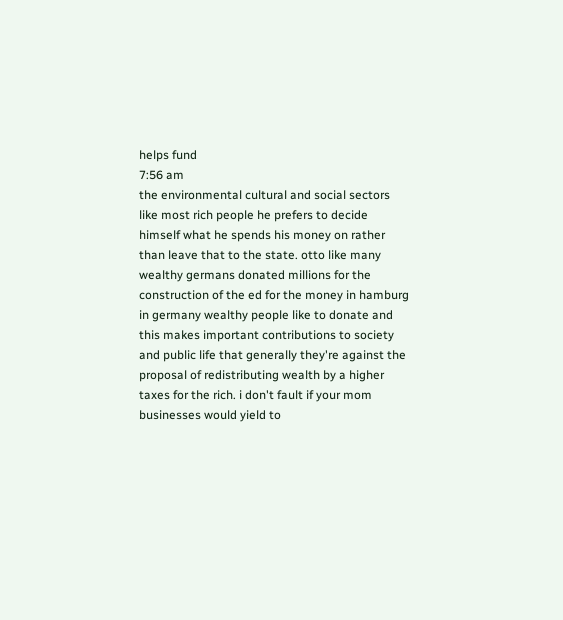helps fund
7:56 am
the environmental cultural and social sectors like most rich people he prefers to decide himself what he spends his money on rather than leave that to the state. otto like many wealthy germans donated millions for the construction of the ed for the money in hamburg in germany wealthy people like to donate and this makes important contributions to society and public life that generally they're against the proposal of redistributing wealth by a higher taxes for the rich. i don't fault if your mom businesses would yield to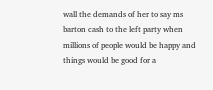wall the demands of her to say ms barton cash to the left party when millions of people would be happy and things would be good for a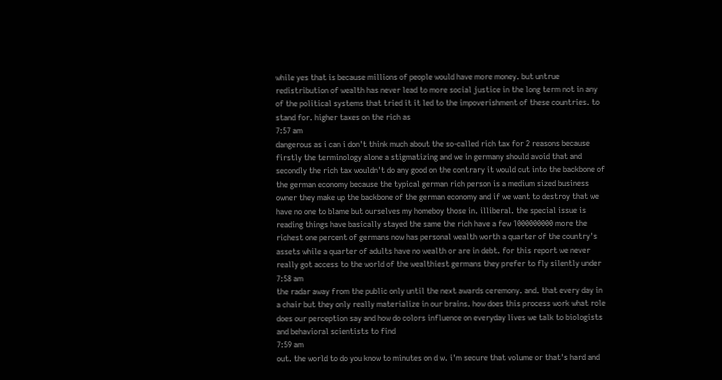while yes that is because millions of people would have more money. but untrue redistribution of wealth has never lead to more social justice in the long term not in any of the political systems that tried it it led to the impoverishment of these countries. to stand for. higher taxes on the rich as
7:57 am
dangerous as i can i don't think much about the so-called rich tax for 2 reasons because firstly the terminology alone a stigmatizing and we in germany should avoid that and secondly the rich tax wouldn't do any good on the contrary it would cut into the backbone of the german economy because the typical german rich person is a medium sized business owner they make up the backbone of the german economy and if we want to destroy that we have no one to blame but ourselves my homeboy those in. illiberal. the special issue is reading things have basically stayed the same the rich have a few 1000000000 more the richest one percent of germans now has personal wealth worth a quarter of the country's assets while a quarter of adults have no wealth or are in debt. for this report we never really got access to the world of the wealthiest germans they prefer to fly silently under
7:58 am
the radar away from the public only until the next awards ceremony. and. that every day in a chair but they only really materialize in our brains. how does this process work what role does our perception say and how do colors influence on everyday lives we talk to biologists and behavioral scientists to find
7:59 am
out. the world to do you know to minutes on d w. i'm secure that volume or that's hard and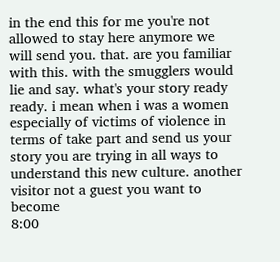in the end this for me you're not allowed to stay here anymore we will send you. that. are you familiar with this. with the smugglers would lie and say. what's your story ready ready. i mean when i was a women especially of victims of violence in terms of take part and send us your story you are trying in all ways to understand this new culture. another visitor not a guest you want to become
8:00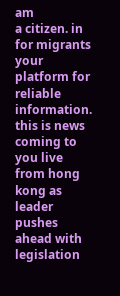am
a citizen. in for migrants your platform for reliable information. this is news coming to you live from hong kong as leader pushes ahead with legislation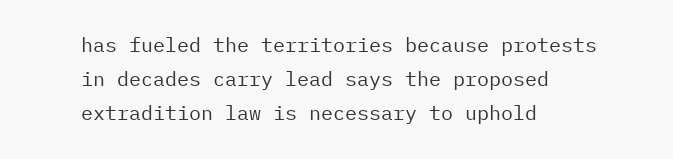has fueled the territories because protests in decades carry lead says the proposed extradition law is necessary to uphold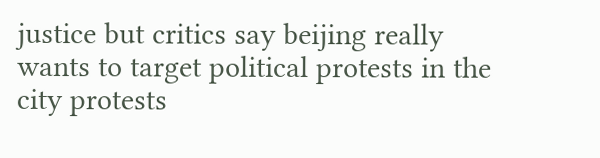justice but critics say beijing really wants to target political protests in the city protests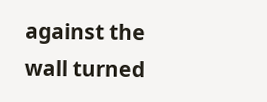against the wall turned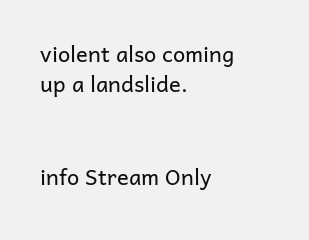violent also coming up a landslide.


info Stream Only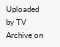Uploaded by TV Archive on